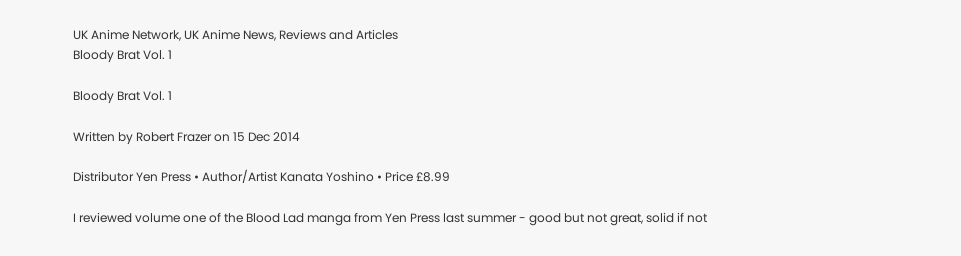UK Anime Network, UK Anime News, Reviews and Articles
Bloody Brat Vol. 1

Bloody Brat Vol. 1

Written by Robert Frazer on 15 Dec 2014

Distributor Yen Press • Author/Artist Kanata Yoshino • Price £8.99

I reviewed volume one of the Blood Lad manga from Yen Press last summer - good but not great, solid if not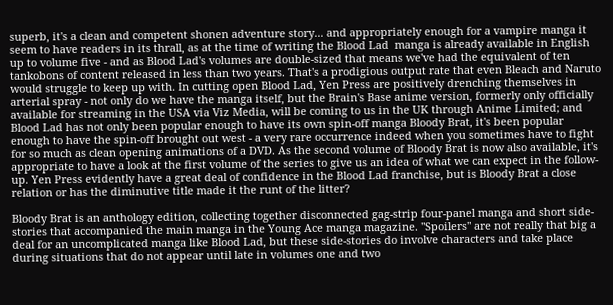superb, it's a clean and competent shonen adventure story... and appropriately enough for a vampire manga it seem to have readers in its thrall, as at the time of writing the Blood Lad  manga is already available in English up to volume five - and as Blood Lad's volumes are double-sized that means we've had the equivalent of ten tankobons of content released in less than two years. That's a prodigious output rate that even Bleach and Naruto would struggle to keep up with. In cutting open Blood Lad, Yen Press are positively drenching themselves in arterial spray - not only do we have the manga itself, but the Brain's Base anime version, formerly only officially available for streaming in the USA via Viz Media, will be coming to us in the UK through Anime Limited; and Blood Lad has not only been popular enough to have its own spin-off manga Bloody Brat, it's been popular enough to have the spin-off brought out west - a very rare occurrence indeed when you sometimes have to fight for so much as clean opening animations of a DVD. As the second volume of Bloody Brat is now also available, it's appropriate to have a look at the first volume of the series to give us an idea of what we can expect in the follow-up. Yen Press evidently have a great deal of confidence in the Blood Lad franchise, but is Bloody Brat a close relation or has the diminutive title made it the runt of the litter?

Bloody Brat is an anthology edition, collecting together disconnected gag-strip four-panel manga and short side-stories that accompanied the main manga in the Young Ace manga magazine. "Spoilers" are not really that big a deal for an uncomplicated manga like Blood Lad, but these side-stories do involve characters and take place during situations that do not appear until late in volumes one and two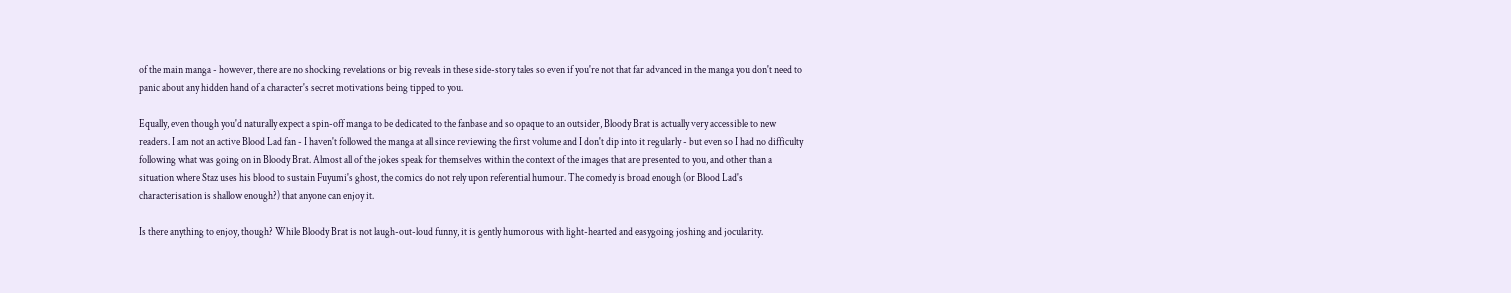of the main manga - however, there are no shocking revelations or big reveals in these side-story tales so even if you're not that far advanced in the manga you don't need to panic about any hidden hand of a character's secret motivations being tipped to you.

Equally, even though you'd naturally expect a spin-off manga to be dedicated to the fanbase and so opaque to an outsider, Bloody Brat is actually very accessible to new readers. I am not an active Blood Lad fan - I haven't followed the manga at all since reviewing the first volume and I don't dip into it regularly - but even so I had no difficulty following what was going on in Bloody Brat. Almost all of the jokes speak for themselves within the context of the images that are presented to you, and other than a situation where Staz uses his blood to sustain Fuyumi's ghost, the comics do not rely upon referential humour. The comedy is broad enough (or Blood Lad's characterisation is shallow enough?) that anyone can enjoy it.

Is there anything to enjoy, though? While Bloody Brat is not laugh-out-loud funny, it is gently humorous with light-hearted and easygoing joshing and jocularity.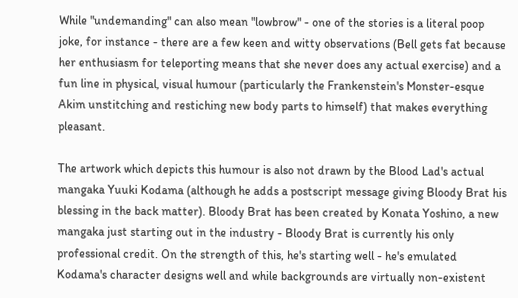While "undemanding" can also mean "lowbrow" - one of the stories is a literal poop joke, for instance - there are a few keen and witty observations (Bell gets fat because her enthusiasm for teleporting means that she never does any actual exercise) and a fun line in physical, visual humour (particularly the Frankenstein's Monster-esque Akim unstitching and restiching new body parts to himself) that makes everything pleasant.

The artwork which depicts this humour is also not drawn by the Blood Lad's actual mangaka Yuuki Kodama (although he adds a postscript message giving Bloody Brat his blessing in the back matter). Bloody Brat has been created by Konata Yoshino, a new mangaka just starting out in the industry - Bloody Brat is currently his only professional credit. On the strength of this, he's starting well - he's emulated Kodama's character designs well and while backgrounds are virtually non-existent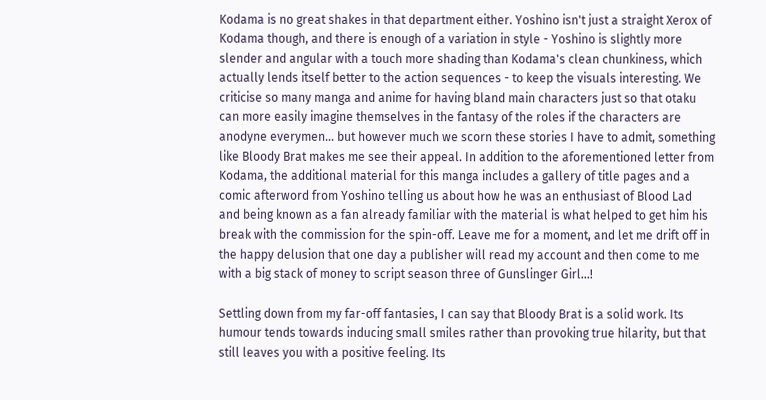Kodama is no great shakes in that department either. Yoshino isn't just a straight Xerox of Kodama though, and there is enough of a variation in style - Yoshino is slightly more slender and angular with a touch more shading than Kodama's clean chunkiness, which actually lends itself better to the action sequences - to keep the visuals interesting. We criticise so many manga and anime for having bland main characters just so that otaku can more easily imagine themselves in the fantasy of the roles if the characters are anodyne everymen... but however much we scorn these stories I have to admit, something like Bloody Brat makes me see their appeal. In addition to the aforementioned letter from Kodama, the additional material for this manga includes a gallery of title pages and a comic afterword from Yoshino telling us about how he was an enthusiast of Blood Lad and being known as a fan already familiar with the material is what helped to get him his break with the commission for the spin-off. Leave me for a moment, and let me drift off in the happy delusion that one day a publisher will read my account and then come to me with a big stack of money to script season three of Gunslinger Girl...!

Settling down from my far-off fantasies, I can say that Bloody Brat is a solid work. Its humour tends towards inducing small smiles rather than provoking true hilarity, but that still leaves you with a positive feeling. Its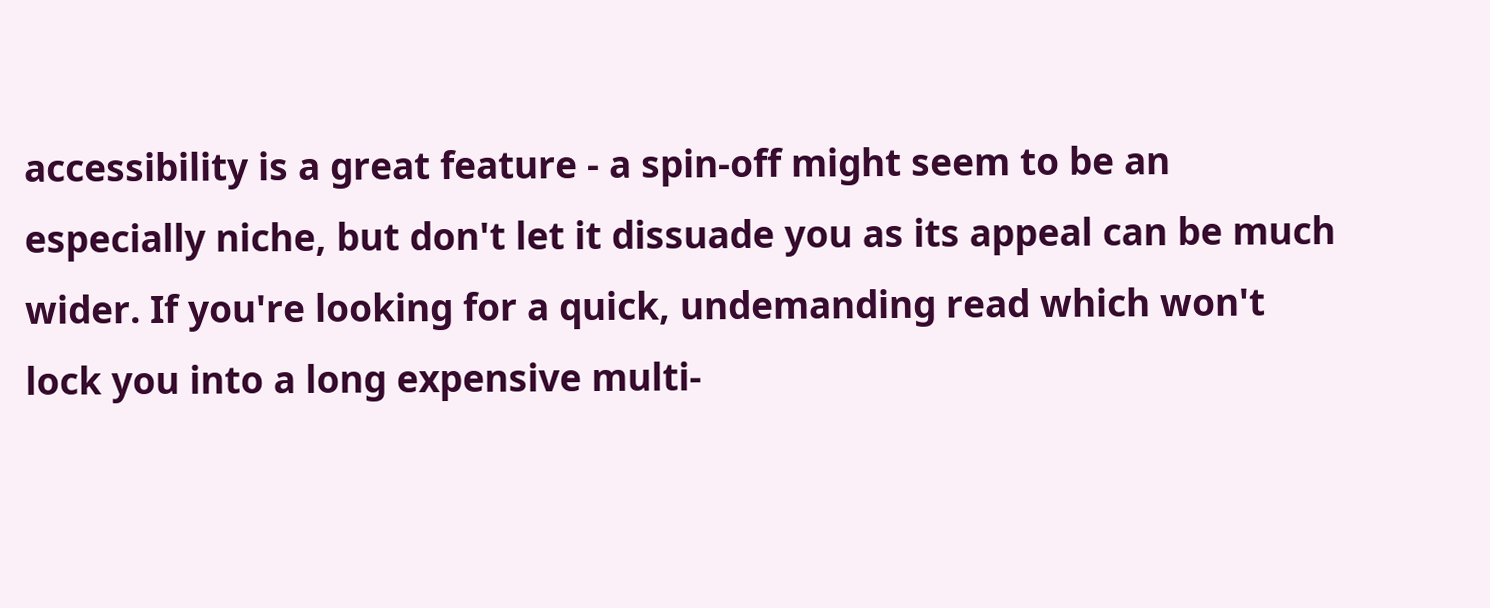accessibility is a great feature - a spin-off might seem to be an especially niche, but don't let it dissuade you as its appeal can be much wider. If you're looking for a quick, undemanding read which won't lock you into a long expensive multi-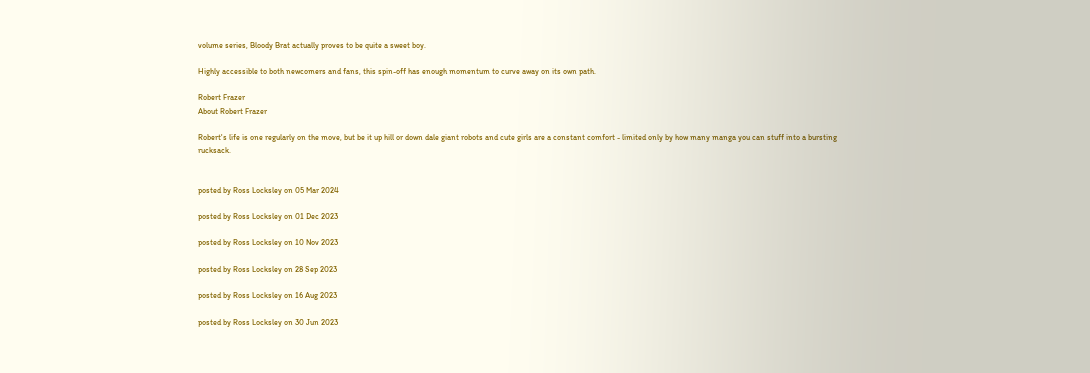volume series, Bloody Brat actually proves to be quite a sweet boy.

Highly accessible to both newcomers and fans, this spin-off has enough momentum to curve away on its own path.

Robert Frazer
About Robert Frazer

Robert's life is one regularly on the move, but be it up hill or down dale giant robots and cute girls are a constant comfort - limited only by how many manga you can stuff into a bursting rucksack.


posted by Ross Locksley on 05 Mar 2024

posted by Ross Locksley on 01 Dec 2023

posted by Ross Locksley on 10 Nov 2023

posted by Ross Locksley on 28 Sep 2023

posted by Ross Locksley on 16 Aug 2023

posted by Ross Locksley on 30 Jun 2023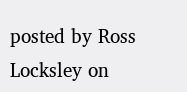posted by Ross Locksley on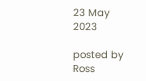23 May 2023

posted by Ross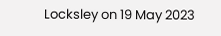Locksley on 19 May 2023